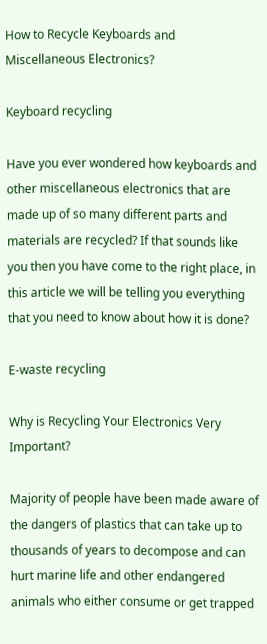How to Recycle Keyboards and Miscellaneous Electronics?

Keyboard recycling

Have you ever wondered how keyboards and other miscellaneous electronics that are made up of so many different parts and materials are recycled? If that sounds like you then you have come to the right place, in this article we will be telling you everything that you need to know about how it is done?

E-waste recycling

Why is Recycling Your Electronics Very Important?

Majority of people have been made aware of the dangers of plastics that can take up to thousands of years to decompose and can hurt marine life and other endangered animals who either consume or get trapped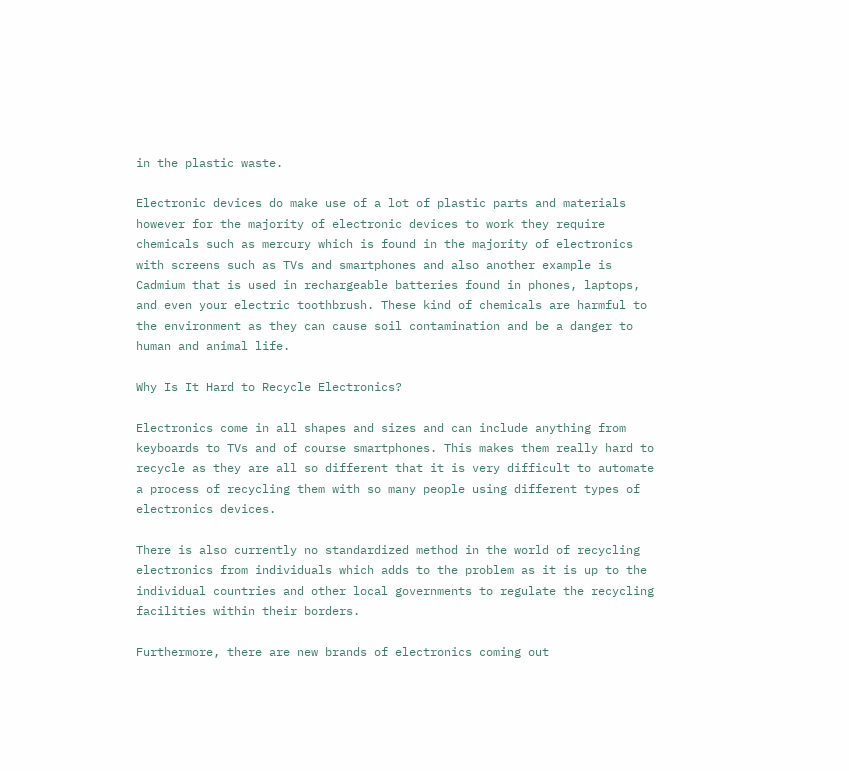in the plastic waste.

Electronic devices do make use of a lot of plastic parts and materials however for the majority of electronic devices to work they require chemicals such as mercury which is found in the majority of electronics with screens such as TVs and smartphones and also another example is Cadmium that is used in rechargeable batteries found in phones, laptops, and even your electric toothbrush. These kind of chemicals are harmful to the environment as they can cause soil contamination and be a danger to human and animal life.

Why Is It Hard to Recycle Electronics?

Electronics come in all shapes and sizes and can include anything from keyboards to TVs and of course smartphones. This makes them really hard to recycle as they are all so different that it is very difficult to automate a process of recycling them with so many people using different types of electronics devices.

There is also currently no standardized method in the world of recycling electronics from individuals which adds to the problem as it is up to the individual countries and other local governments to regulate the recycling facilities within their borders.

Furthermore, there are new brands of electronics coming out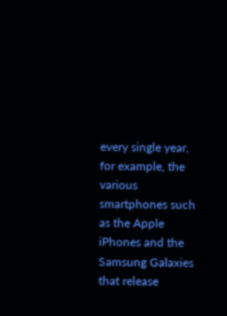every single year, for example, the various smartphones such as the Apple iPhones and the Samsung Galaxies that release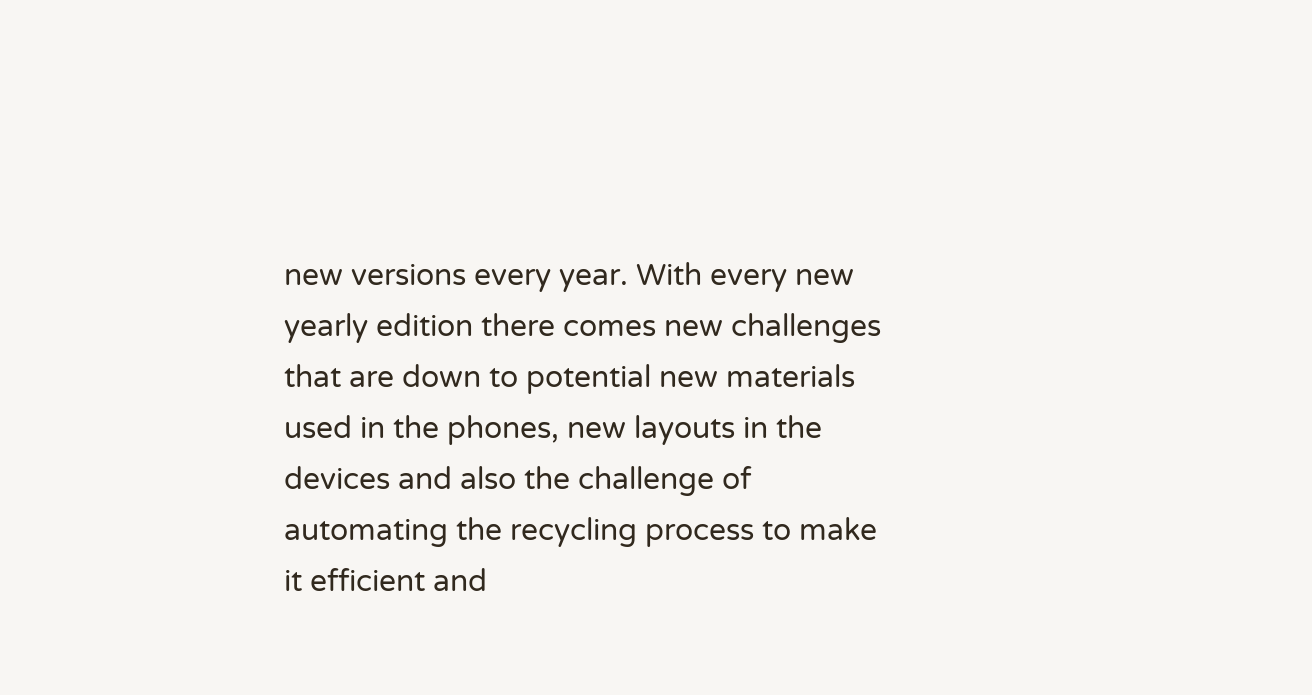new versions every year. With every new yearly edition there comes new challenges that are down to potential new materials used in the phones, new layouts in the devices and also the challenge of automating the recycling process to make it efficient and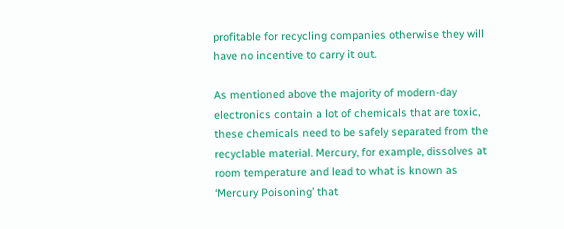profitable for recycling companies otherwise they will have no incentive to carry it out.

As mentioned above the majority of modern-day electronics contain a lot of chemicals that are toxic, these chemicals need to be safely separated from the recyclable material. Mercury, for example, dissolves at room temperature and lead to what is known as ‘Mercury Poisoning’ that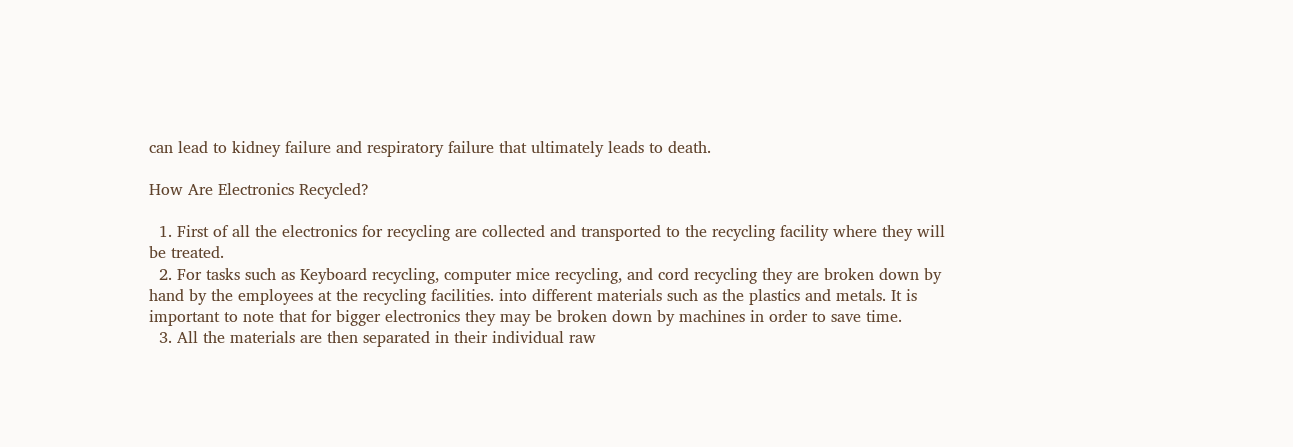can lead to kidney failure and respiratory failure that ultimately leads to death.

How Are Electronics Recycled?

  1. First of all the electronics for recycling are collected and transported to the recycling facility where they will be treated.
  2. For tasks such as Keyboard recycling, computer mice recycling, and cord recycling they are broken down by hand by the employees at the recycling facilities. into different materials such as the plastics and metals. It is important to note that for bigger electronics they may be broken down by machines in order to save time.
  3. All the materials are then separated in their individual raw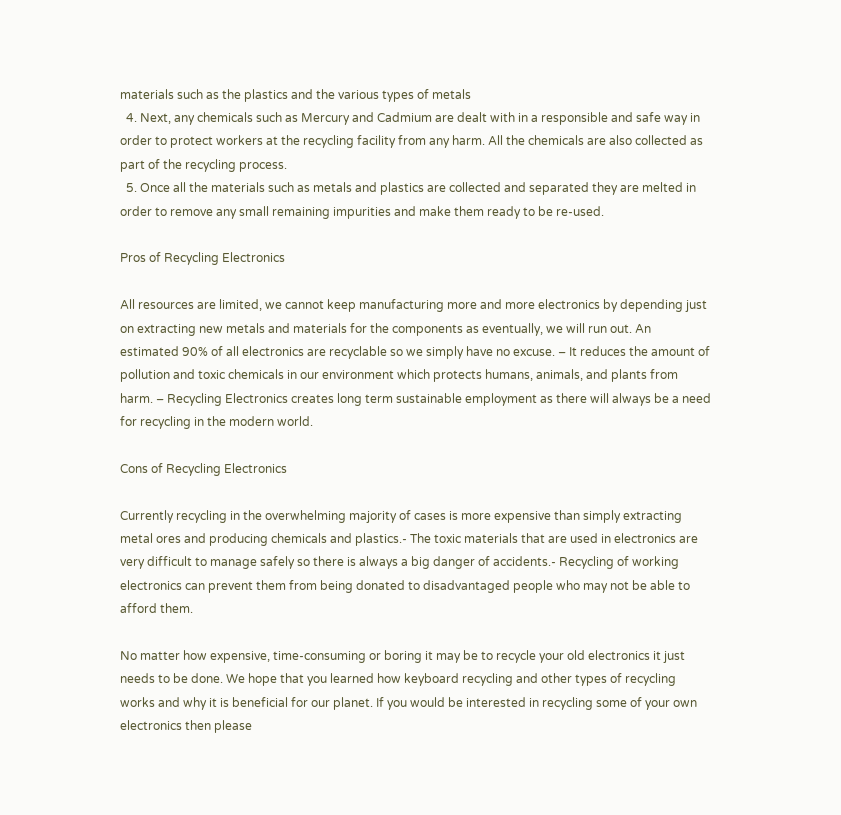materials such as the plastics and the various types of metals
  4. Next, any chemicals such as Mercury and Cadmium are dealt with in a responsible and safe way in order to protect workers at the recycling facility from any harm. All the chemicals are also collected as part of the recycling process.
  5. Once all the materials such as metals and plastics are collected and separated they are melted in order to remove any small remaining impurities and make them ready to be re-used.

Pros of Recycling Electronics

All resources are limited, we cannot keep manufacturing more and more electronics by depending just on extracting new metals and materials for the components as eventually, we will run out. An estimated 90% of all electronics are recyclable so we simply have no excuse. – It reduces the amount of pollution and toxic chemicals in our environment which protects humans, animals, and plants from harm. – Recycling Electronics creates long term sustainable employment as there will always be a need for recycling in the modern world.

Cons of Recycling Electronics

Currently recycling in the overwhelming majority of cases is more expensive than simply extracting metal ores and producing chemicals and plastics.- The toxic materials that are used in electronics are very difficult to manage safely so there is always a big danger of accidents.- Recycling of working electronics can prevent them from being donated to disadvantaged people who may not be able to afford them.

No matter how expensive, time-consuming or boring it may be to recycle your old electronics it just needs to be done. We hope that you learned how keyboard recycling and other types of recycling works and why it is beneficial for our planet. If you would be interested in recycling some of your own electronics then please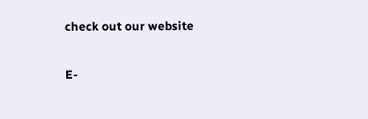check out our website

E-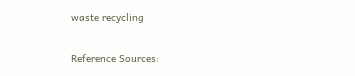waste recycling

Reference Sources: